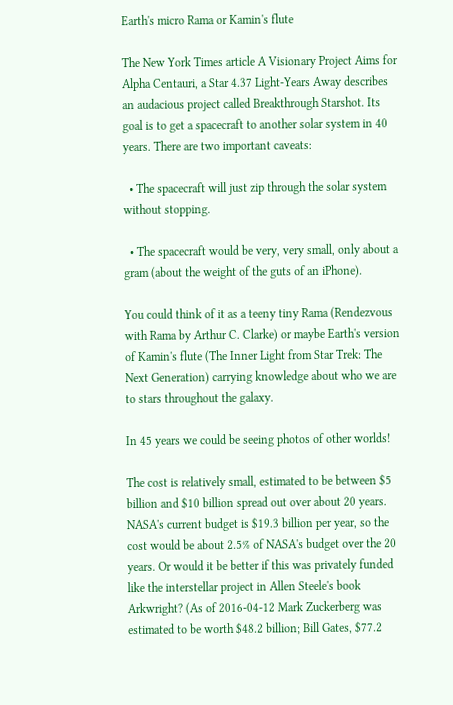Earth's micro Rama or Kamin's flute

The New York Times article A Visionary Project Aims for Alpha Centauri, a Star 4.37 Light-Years Away describes an audacious project called Breakthrough Starshot. Its goal is to get a spacecraft to another solar system in 40 years. There are two important caveats:

  • The spacecraft will just zip through the solar system without stopping.

  • The spacecraft would be very, very small, only about a gram (about the weight of the guts of an iPhone).

You could think of it as a teeny tiny Rama (Rendezvous with Rama by Arthur C. Clarke) or maybe Earth's version of Kamin's flute (The Inner Light from Star Trek: The Next Generation) carrying knowledge about who we are to stars throughout the galaxy.

In 45 years we could be seeing photos of other worlds!

The cost is relatively small, estimated to be between $5 billion and $10 billion spread out over about 20 years. NASA's current budget is $19.3 billion per year, so the cost would be about 2.5% of NASA's budget over the 20 years. Or would it be better if this was privately funded like the interstellar project in Allen Steele's book Arkwright? (As of 2016-04-12 Mark Zuckerberg was estimated to be worth $48.2 billion; Bill Gates, $77.2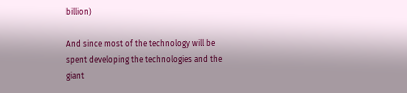billion)

And since most of the technology will be spent developing the technologies and the giant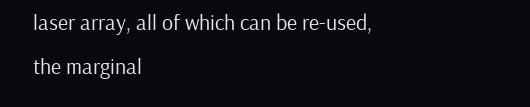laser array, all of which can be re-used, the marginal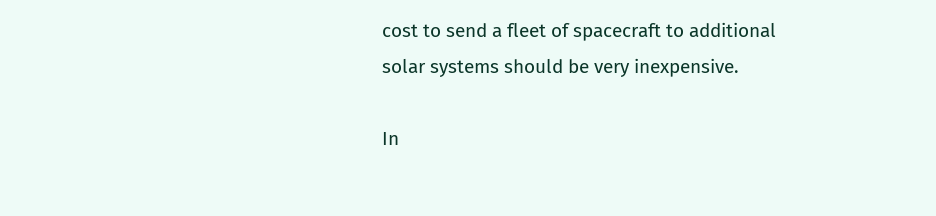cost to send a fleet of spacecraft to additional solar systems should be very inexpensive.

In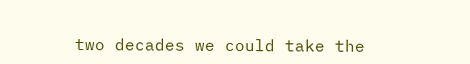two decades we could take the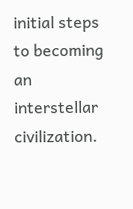initial steps to becoming an interstellar civilization.